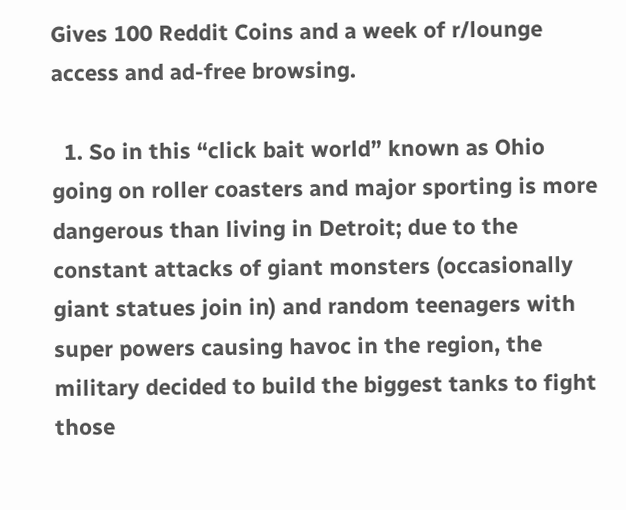Gives 100 Reddit Coins and a week of r/lounge access and ad-free browsing.

  1. So in this “click bait world” known as Ohio going on roller coasters and major sporting is more dangerous than living in Detroit; due to the constant attacks of giant monsters (occasionally giant statues join in) and random teenagers with super powers causing havoc in the region, the military decided to build the biggest tanks to fight those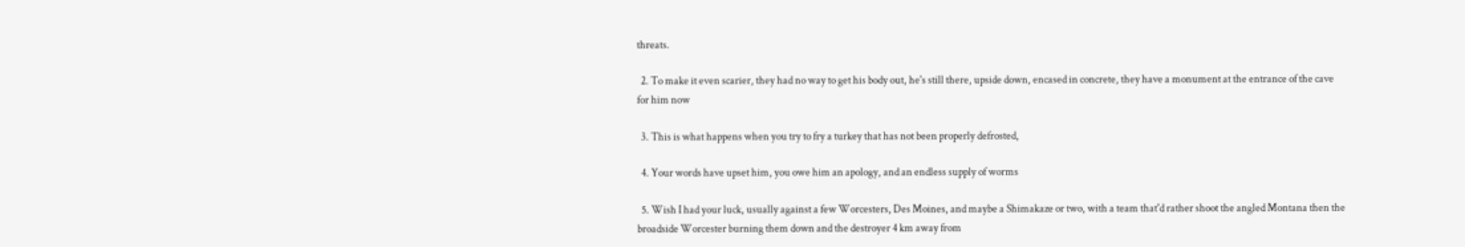threats.

  2. To make it even scarier, they had no way to get his body out, he's still there, upside down, encased in concrete, they have a monument at the entrance of the cave for him now

  3. This is what happens when you try to fry a turkey that has not been properly defrosted,

  4. Your words have upset him, you owe him an apology, and an endless supply of worms

  5. Wish I had your luck, usually against a few Worcesters, Des Moines, and maybe a Shimakaze or two, with a team that'd rather shoot the angled Montana then the broadside Worcester burning them down and the destroyer 4 km away from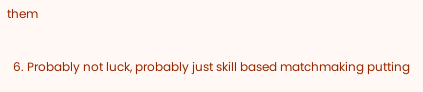them

  6. Probably not luck, probably just skill based matchmaking putting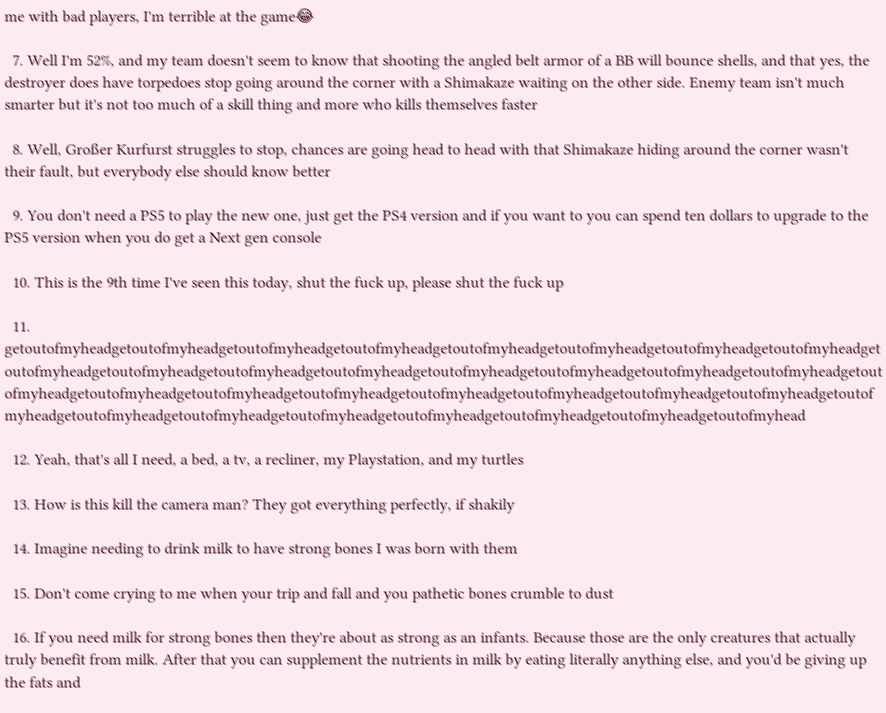me with bad players, I'm terrible at the game😂

  7. Well I'm 52%, and my team doesn't seem to know that shooting the angled belt armor of a BB will bounce shells, and that yes, the destroyer does have torpedoes stop going around the corner with a Shimakaze waiting on the other side. Enemy team isn't much smarter but it's not too much of a skill thing and more who kills themselves faster

  8. Well, Großer Kurfurst struggles to stop, chances are going head to head with that Shimakaze hiding around the corner wasn't their fault, but everybody else should know better

  9. You don't need a PS5 to play the new one, just get the PS4 version and if you want to you can spend ten dollars to upgrade to the PS5 version when you do get a Next gen console

  10. This is the 9th time I've seen this today, shut the fuck up, please shut the fuck up

  11. getoutofmyheadgetoutofmyheadgetoutofmyheadgetoutofmyheadgetoutofmyheadgetoutofmyheadgetoutofmyheadgetoutofmyheadgetoutofmyheadgetoutofmyheadgetoutofmyheadgetoutofmyheadgetoutofmyheadgetoutofmyheadgetoutofmyheadgetoutofmyheadgetoutofmyheadgetoutofmyheadgetoutofmyheadgetoutofmyheadgetoutofmyheadgetoutofmyheadgetoutofmyheadgetoutofmyheadgetoutofmyheadgetoutofmyheadgetoutofmyheadgetoutofmyheadgetoutofmyheadgetoutofmyheadgetoutofmyheadgetoutofmyhead

  12. Yeah, that's all I need, a bed, a tv, a recliner, my Playstation, and my turtles

  13. How is this kill the camera man? They got everything perfectly, if shakily

  14. Imagine needing to drink milk to have strong bones I was born with them

  15. Don't come crying to me when your trip and fall and you pathetic bones crumble to dust

  16. If you need milk for strong bones then they're about as strong as an infants. Because those are the only creatures that actually truly benefit from milk. After that you can supplement the nutrients in milk by eating literally anything else, and you'd be giving up the fats and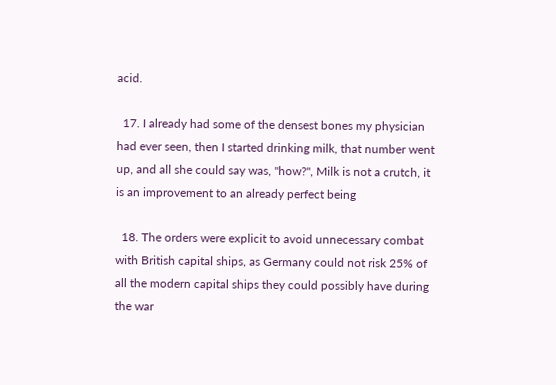acid.

  17. I already had some of the densest bones my physician had ever seen, then I started drinking milk, that number went up, and all she could say was, "how?", Milk is not a crutch, it is an improvement to an already perfect being

  18. The orders were explicit to avoid unnecessary combat with British capital ships, as Germany could not risk 25% of all the modern capital ships they could possibly have during the war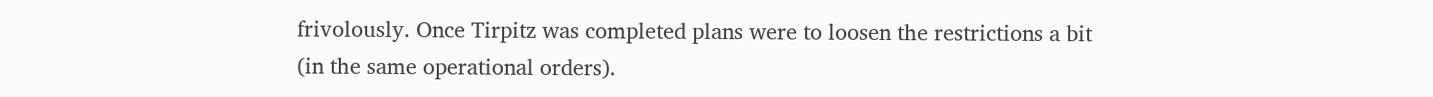frivolously. Once Tirpitz was completed plans were to loosen the restrictions a bit (in the same operational orders).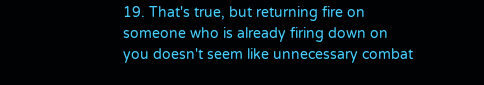19. That's true, but returning fire on someone who is already firing down on you doesn't seem like unnecessary combat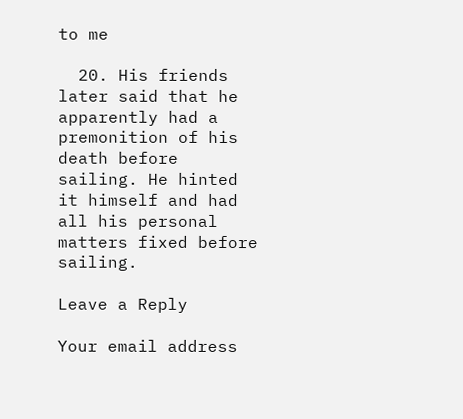to me

  20. His friends later said that he apparently had a premonition of his death before sailing. He hinted it himself and had all his personal matters fixed before sailing.

Leave a Reply

Your email address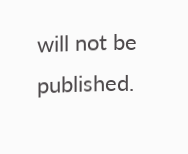will not be published.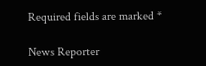Required fields are marked *

News Reporter